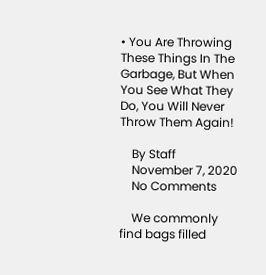• You Are Throwing These Things In The Garbage, But When You See What They Do, You Will Never Throw Them Again!

    By Staff
    November 7, 2020
    No Comments

    We commonly find bags filled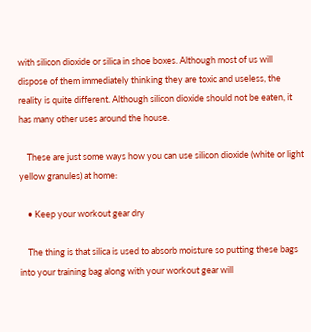with silicon dioxide or silica in shoe boxes. Although most of us will dispose of them immediately thinking they are toxic and useless, the reality is quite different. Although silicon dioxide should not be eaten, it has many other uses around the house.

    These are just some ways how you can use silicon dioxide (white or light yellow granules) at home:

    • Keep your workout gear dry

    The thing is that silica is used to absorb moisture so putting these bags into your training bag along with your workout gear will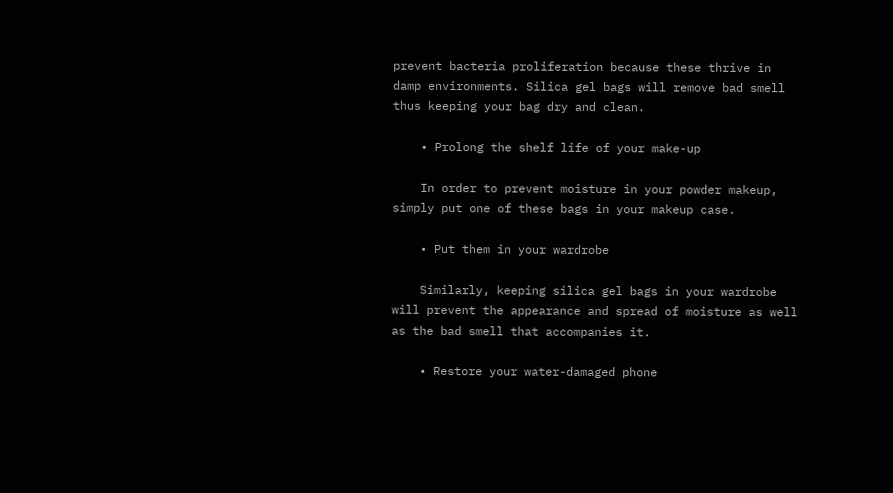prevent bacteria proliferation because these thrive in damp environments. Silica gel bags will remove bad smell thus keeping your bag dry and clean.

    • Prolong the shelf life of your make-up

    In order to prevent moisture in your powder makeup, simply put one of these bags in your makeup case.

    • Put them in your wardrobe

    Similarly, keeping silica gel bags in your wardrobe will prevent the appearance and spread of moisture as well as the bad smell that accompanies it.

    • Restore your water-damaged phone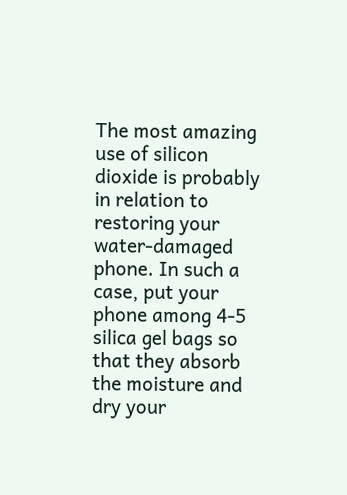The most amazing use of silicon dioxide is probably in relation to restoring your water-damaged phone. In such a case, put your phone among 4-5 silica gel bags so that they absorb the moisture and dry your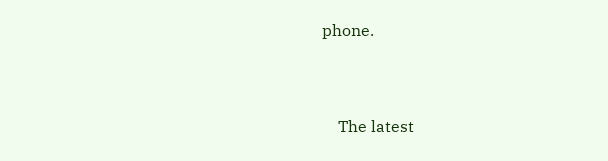phone.



    The latest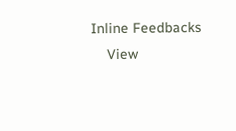Inline Feedbacks
    View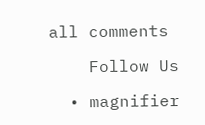all comments

    Follow Us

  • magnifier